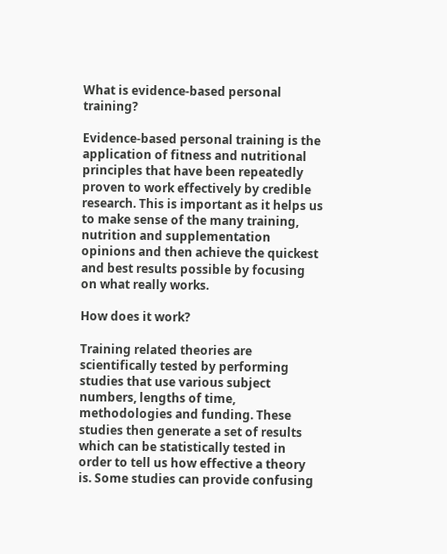What is evidence-based personal training?

Evidence-based personal training is the application of fitness and nutritional principles that have been repeatedly proven to work effectively by credible research. This is important as it helps us to make sense of the many training, nutrition and supplementation opinions and then achieve the quickest and best results possible by focusing on what really works.

How does it work?

Training related theories are scientifically tested by performing studies that use various subject numbers, lengths of time, methodologies and funding. These studies then generate a set of results which can be statistically tested in order to tell us how effective a theory is. Some studies can provide confusing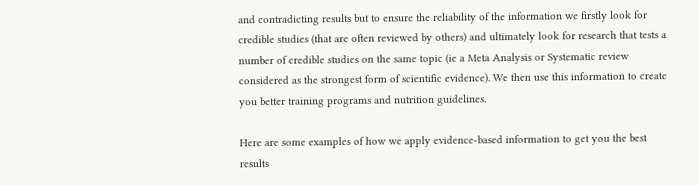and contradicting results but to ensure the reliability of the information we firstly look for credible studies (that are often reviewed by others) and ultimately look for research that tests a number of credible studies on the same topic (ie a Meta Analysis or Systematic review considered as the strongest form of scientific evidence). We then use this information to create you better training programs and nutrition guidelines.

Here are some examples of how we apply evidence-based information to get you the best results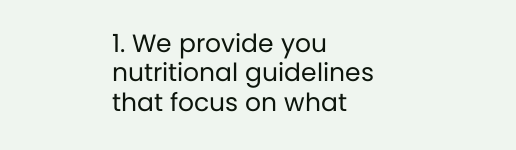1. We provide you nutritional guidelines that focus on what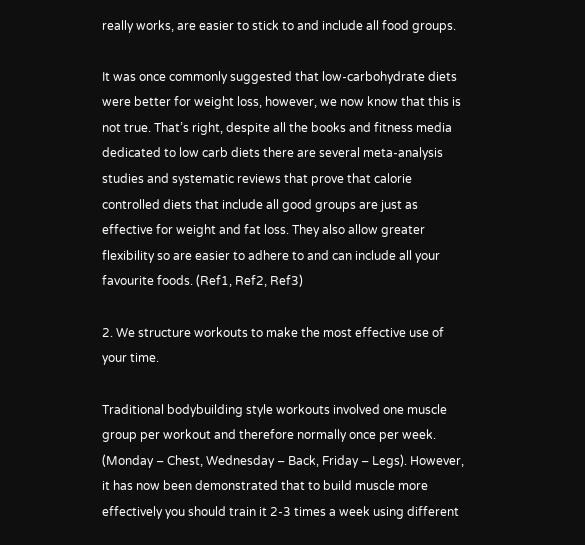really works, are easier to stick to and include all food groups.

It was once commonly suggested that low-carbohydrate diets were better for weight loss, however, we now know that this is not true. That’s right, despite all the books and fitness media dedicated to low carb diets there are several meta-analysis studies and systematic reviews that prove that calorie controlled diets that include all good groups are just as effective for weight and fat loss. They also allow greater flexibility so are easier to adhere to and can include all your favourite foods. (Ref1, Ref2, Ref3)

2. We structure workouts to make the most effective use of your time.

Traditional bodybuilding style workouts involved one muscle group per workout and therefore normally once per week. (Monday – Chest, Wednesday – Back, Friday – Legs). However, it has now been demonstrated that to build muscle more effectively you should train it 2-3 times a week using different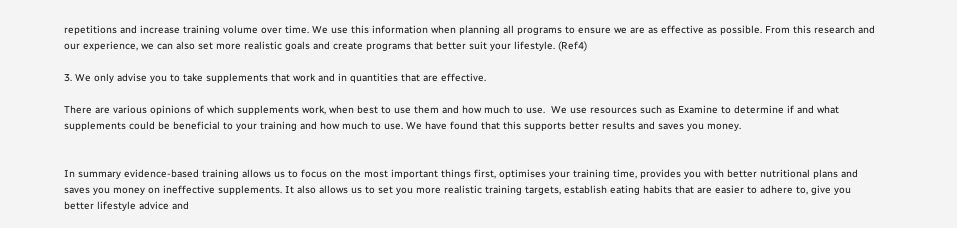repetitions and increase training volume over time. We use this information when planning all programs to ensure we are as effective as possible. From this research and our experience, we can also set more realistic goals and create programs that better suit your lifestyle. (Ref4)

3. We only advise you to take supplements that work and in quantities that are effective.

There are various opinions of which supplements work, when best to use them and how much to use.  We use resources such as Examine to determine if and what supplements could be beneficial to your training and how much to use. We have found that this supports better results and saves you money.


In summary evidence-based training allows us to focus on the most important things first, optimises your training time, provides you with better nutritional plans and saves you money on ineffective supplements. It also allows us to set you more realistic training targets, establish eating habits that are easier to adhere to, give you better lifestyle advice and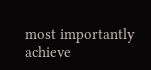most importantly achieve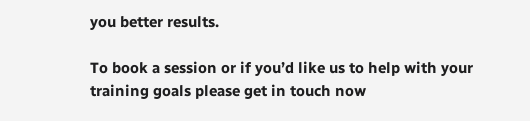you better results.

To book a session or if you’d like us to help with your training goals please get in touch now